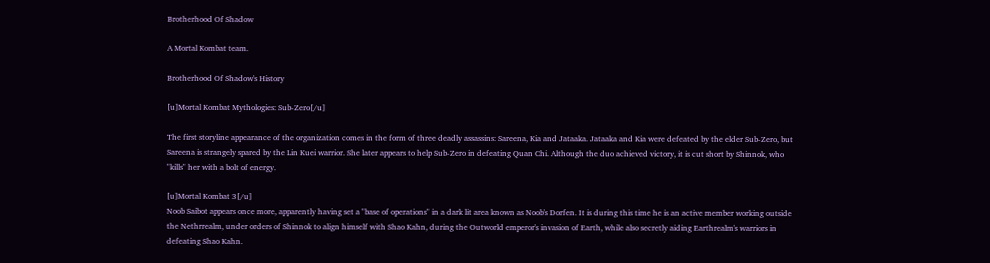Brotherhood Of Shadow

A Mortal Kombat team.

Brotherhood Of Shadow's History

[u]Mortal Kombat Mythologies: Sub-Zero[/u]

The first storyline appearance of the organization comes in the form of three deadly assassins: Sareena, Kia and Jataaka. Jataaka and Kia were defeated by the elder Sub-Zero, but Sareena is strangely spared by the Lin Kuei warrior. She later appears to help Sub-Zero in defeating Quan Chi. Although the duo achieved victory, it is cut short by Shinnok, who "kills" her with a bolt of energy.

[u]Mortal Kombat 3[/u]
Noob Saibot appears once more, apparently having set a "base of operations" in a dark lit area known as Noob's Dorfen. It is during this time he is an active member working outside the Nethrrealm, under orders of Shinnok to align himself with Shao Kahn, during the Outworld emperor's invasion of Earth, while also secretly aiding Earthrealm's warriors in defeating Shao Kahn.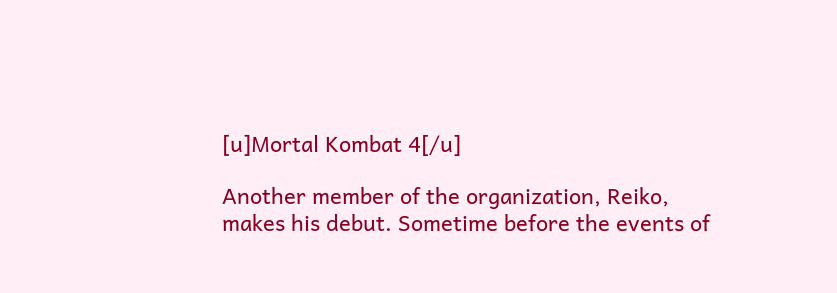[u]Mortal Kombat 4[/u]

Another member of the organization, Reiko, makes his debut. Sometime before the events of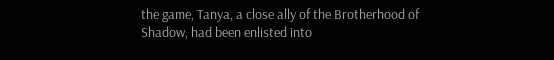the game, Tanya, a close ally of the Brotherhood of Shadow, had been enlisted into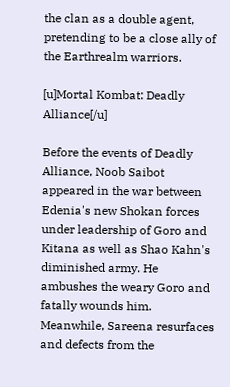the clan as a double agent, pretending to be a close ally of the Earthrealm warriors.

[u]Mortal Kombat: Deadly Alliance[/u]

Before the events of Deadly Alliance, Noob Saibot appeared in the war between Edenia's new Shokan forces under leadership of Goro and Kitana as well as Shao Kahn's diminished army. He ambushes the weary Goro and fatally wounds him. Meanwhile, Sareena resurfaces and defects from the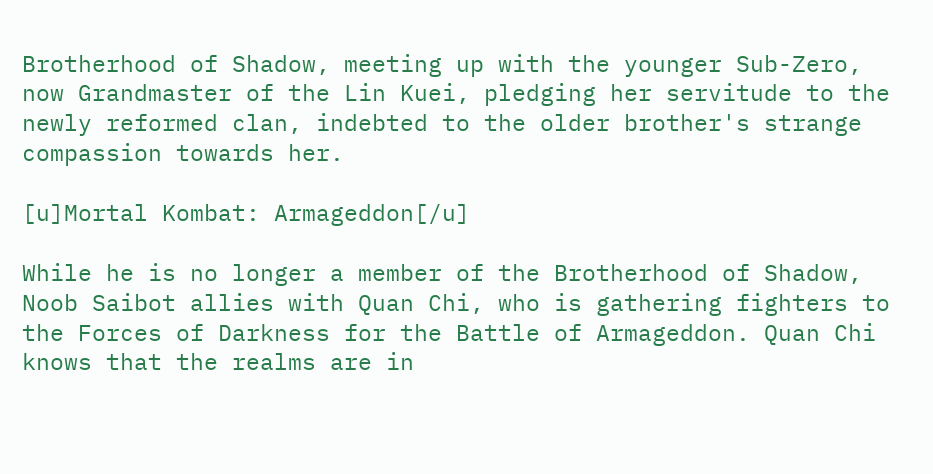Brotherhood of Shadow, meeting up with the younger Sub-Zero, now Grandmaster of the Lin Kuei, pledging her servitude to the newly reformed clan, indebted to the older brother's strange compassion towards her.

[u]Mortal Kombat: Armageddon[/u]

While he is no longer a member of the Brotherhood of Shadow, Noob Saibot allies with Quan Chi, who is gathering fighters to the Forces of Darkness for the Battle of Armageddon. Quan Chi knows that the realms are in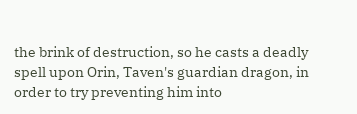the brink of destruction, so he casts a deadly spell upon Orin, Taven's guardian dragon, in order to try preventing him into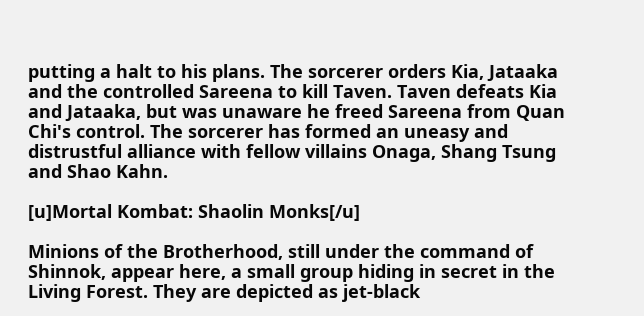putting a halt to his plans. The sorcerer orders Kia, Jataaka and the controlled Sareena to kill Taven. Taven defeats Kia and Jataaka, but was unaware he freed Sareena from Quan Chi's control. The sorcerer has formed an uneasy and distrustful alliance with fellow villains Onaga, Shang Tsung and Shao Kahn.

[u]Mortal Kombat: Shaolin Monks[/u]

Minions of the Brotherhood, still under the command of Shinnok, appear here, a small group hiding in secret in the Living Forest. They are depicted as jet-black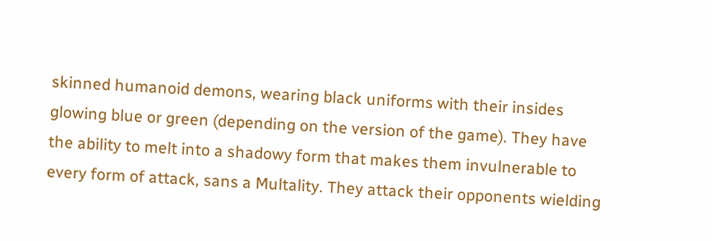skinned humanoid demons, wearing black uniforms with their insides glowing blue or green (depending on the version of the game). They have the ability to melt into a shadowy form that makes them invulnerable to every form of attack, sans a Multality. They attack their opponents wielding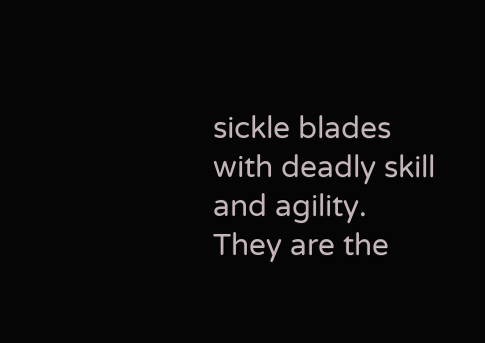sickle blades with deadly skill and agility. They are the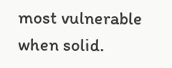most vulnerable when solid.